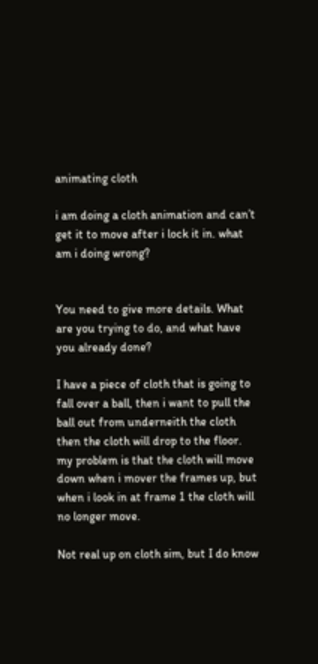animating cloth

i am doing a cloth animation and can’t get it to move after i lock it in. what am i doing wrong?


You need to give more details. What are you trying to do, and what have you already done?

I have a piece of cloth that is going to fall over a ball, then i want to pull the ball out from underneith the cloth then the cloth will drop to the floor. my problem is that the cloth will move down when i mover the frames up, but when i look in at frame 1 the cloth will no longer move.

Not real up on cloth sim, but I do know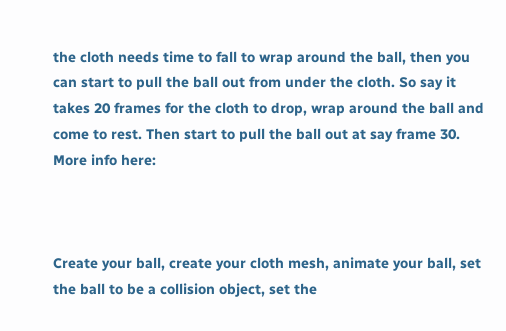the cloth needs time to fall to wrap around the ball, then you can start to pull the ball out from under the cloth. So say it takes 20 frames for the cloth to drop, wrap around the ball and come to rest. Then start to pull the ball out at say frame 30. More info here:



Create your ball, create your cloth mesh, animate your ball, set the ball to be a collision object, set the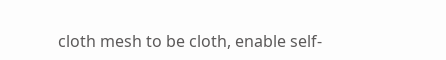cloth mesh to be cloth, enable self-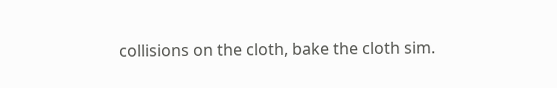collisions on the cloth, bake the cloth sim.